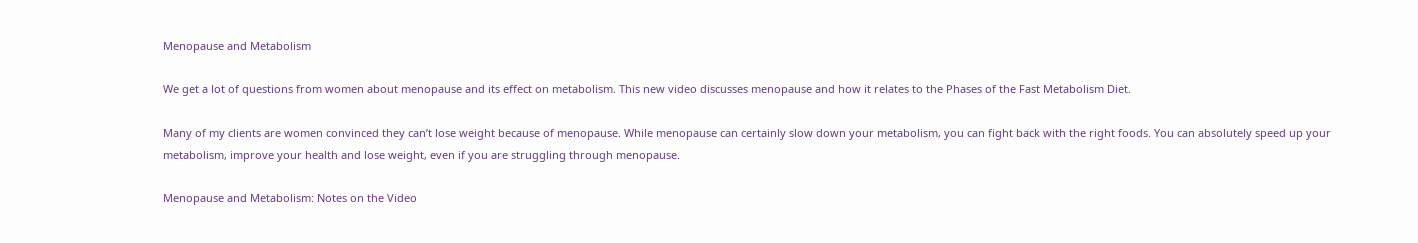Menopause and Metabolism

We get a lot of questions from women about menopause and its effect on metabolism. This new video discusses menopause and how it relates to the Phases of the Fast Metabolism Diet.

Many of my clients are women convinced they can’t lose weight because of menopause. While menopause can certainly slow down your metabolism, you can fight back with the right foods. You can absolutely speed up your metabolism, improve your health and lose weight, even if you are struggling through menopause.

Menopause and Metabolism: Notes on the Video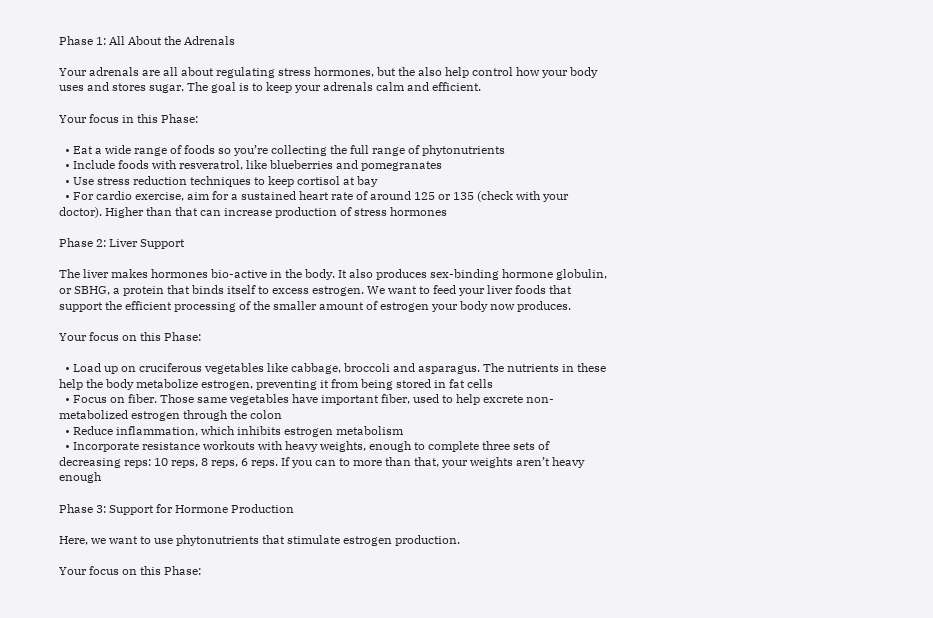Phase 1: All About the Adrenals

Your adrenals are all about regulating stress hormones, but the also help control how your body uses and stores sugar. The goal is to keep your adrenals calm and efficient.

Your focus in this Phase:

  • Eat a wide range of foods so you’re collecting the full range of phytonutrients
  • Include foods with resveratrol, like blueberries and pomegranates
  • Use stress reduction techniques to keep cortisol at bay
  • For cardio exercise, aim for a sustained heart rate of around 125 or 135 (check with your doctor). Higher than that can increase production of stress hormones

Phase 2: Liver Support

The liver makes hormones bio-active in the body. It also produces sex-binding hormone globulin, or SBHG, a protein that binds itself to excess estrogen. We want to feed your liver foods that support the efficient processing of the smaller amount of estrogen your body now produces.

Your focus on this Phase:

  • Load up on cruciferous vegetables like cabbage, broccoli and asparagus. The nutrients in these help the body metabolize estrogen, preventing it from being stored in fat cells
  • Focus on fiber. Those same vegetables have important fiber, used to help excrete non-metabolized estrogen through the colon
  • Reduce inflammation, which inhibits estrogen metabolism
  • Incorporate resistance workouts with heavy weights, enough to complete three sets of decreasing reps: 10 reps, 8 reps, 6 reps. If you can to more than that, your weights aren’t heavy enough

Phase 3: Support for Hormone Production

Here, we want to use phytonutrients that stimulate estrogen production.

Your focus on this Phase: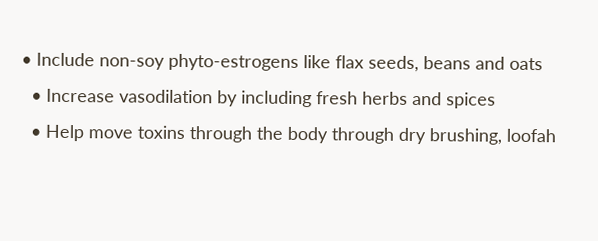• Include non-soy phyto-estrogens like flax seeds, beans and oats
  • Increase vasodilation by including fresh herbs and spices
  • Help move toxins through the body through dry brushing, loofah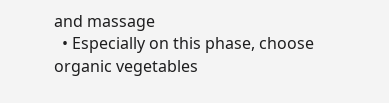and massage
  • Especially on this phase, choose organic vegetables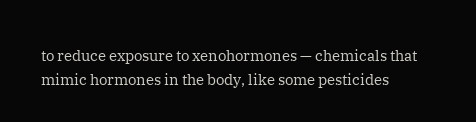to reduce exposure to xenohormones — chemicals that mimic hormones in the body, like some pesticides